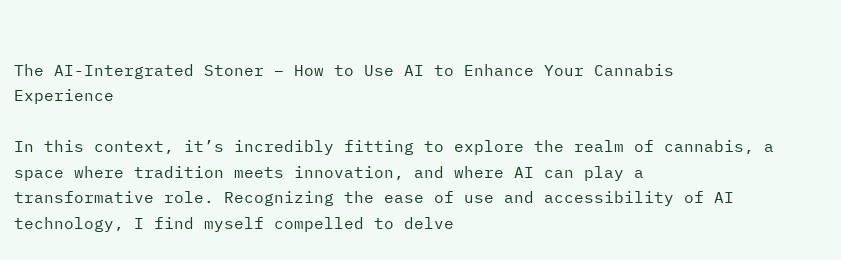The AI-Intergrated Stoner – How to Use AI to Enhance Your Cannabis Experience

In this context, it’s incredibly fitting to explore the realm of cannabis, a space where tradition meets innovation, and where AI can play a transformative role. Recognizing the ease of use and accessibility of AI technology, I find myself compelled to delve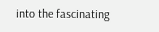into the fascinating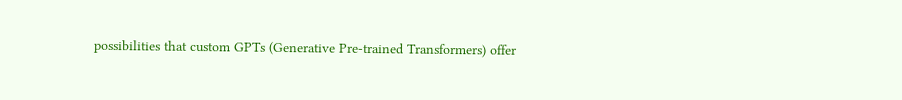possibilities that custom GPTs (Generative Pre-trained Transformers) offer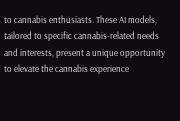to cannabis enthusiasts. These AI models, tailored to specific cannabis-related needs and interests, present a unique opportunity to elevate the cannabis experience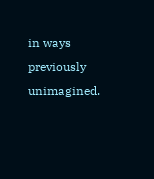in ways previously unimagined.